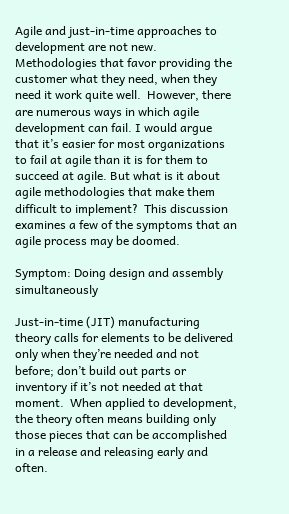Agile and just-in-time approaches to development are not new.  Methodologies that favor providing the customer what they need, when they need it work quite well.  However, there are numerous ways in which agile development can fail. I would argue that it’s easier for most organizations to fail at agile than it is for them to succeed at agile. But what is it about agile methodologies that make them difficult to implement?  This discussion examines a few of the symptoms that an agile process may be doomed.

Symptom: Doing design and assembly simultaneously

Just-in-time (JIT) manufacturing theory calls for elements to be delivered only when they’re needed and not before; don’t build out parts or inventory if it’s not needed at that moment.  When applied to development, the theory often means building only those pieces that can be accomplished in a release and releasing early and often.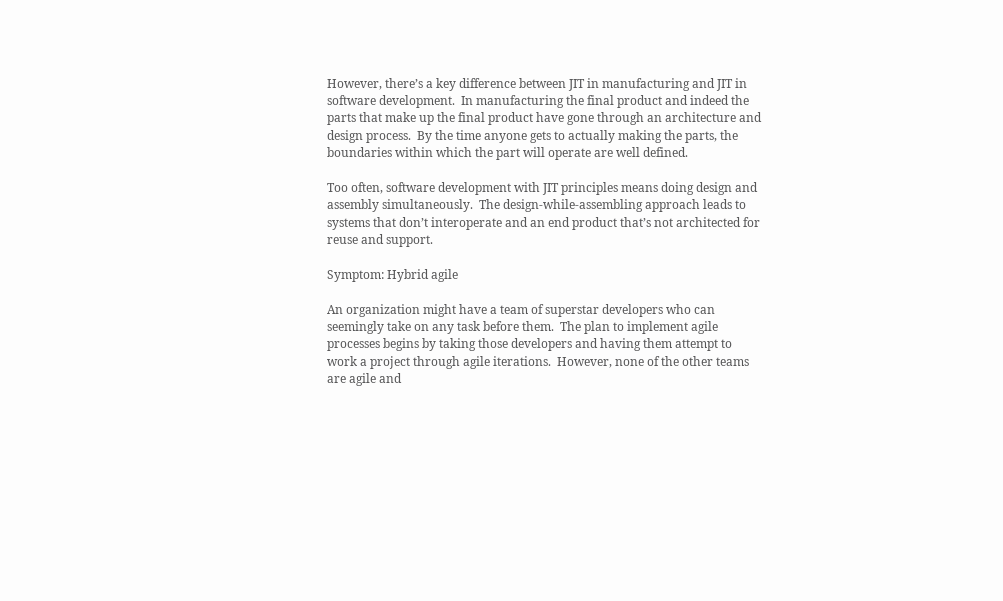However, there’s a key difference between JIT in manufacturing and JIT in software development.  In manufacturing the final product and indeed the parts that make up the final product have gone through an architecture and design process.  By the time anyone gets to actually making the parts, the boundaries within which the part will operate are well defined.

Too often, software development with JIT principles means doing design and assembly simultaneously.  The design-while-assembling approach leads to systems that don’t interoperate and an end product that’s not architected for reuse and support.

Symptom: Hybrid agile

An organization might have a team of superstar developers who can seemingly take on any task before them.  The plan to implement agile processes begins by taking those developers and having them attempt to work a project through agile iterations.  However, none of the other teams are agile and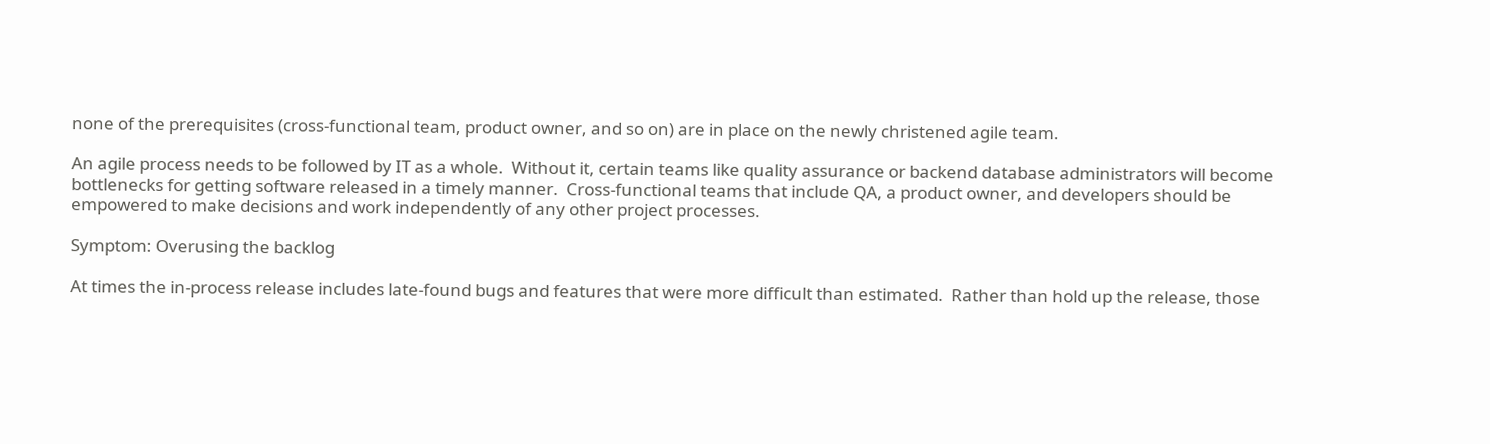none of the prerequisites (cross-functional team, product owner, and so on) are in place on the newly christened agile team.

An agile process needs to be followed by IT as a whole.  Without it, certain teams like quality assurance or backend database administrators will become bottlenecks for getting software released in a timely manner.  Cross-functional teams that include QA, a product owner, and developers should be empowered to make decisions and work independently of any other project processes.

Symptom: Overusing the backlog

At times the in-process release includes late-found bugs and features that were more difficult than estimated.  Rather than hold up the release, those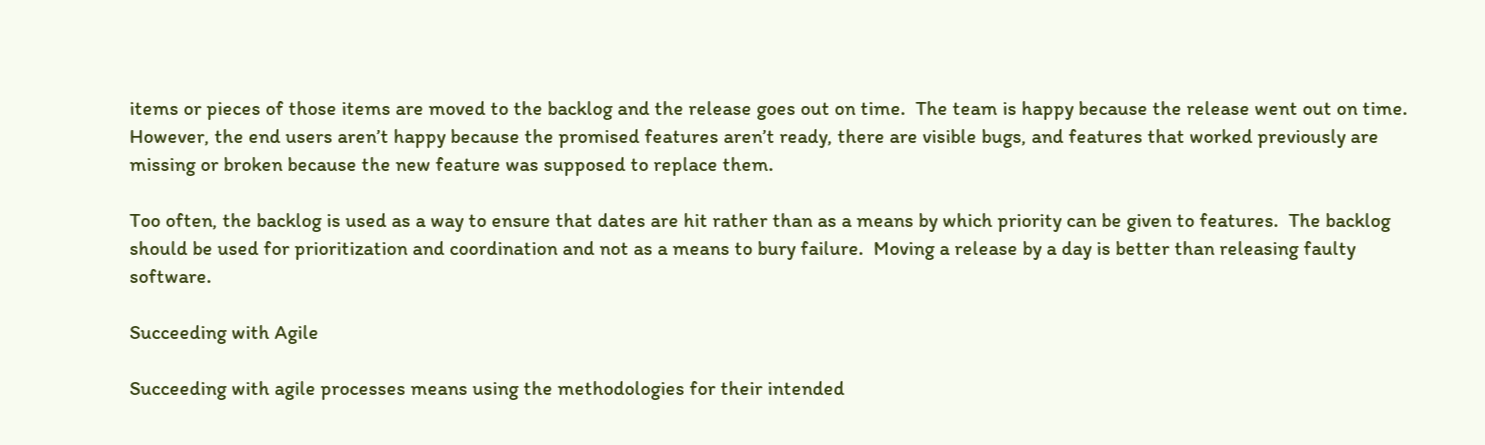items or pieces of those items are moved to the backlog and the release goes out on time.  The team is happy because the release went out on time.  However, the end users aren’t happy because the promised features aren’t ready, there are visible bugs, and features that worked previously are missing or broken because the new feature was supposed to replace them.

Too often, the backlog is used as a way to ensure that dates are hit rather than as a means by which priority can be given to features.  The backlog should be used for prioritization and coordination and not as a means to bury failure.  Moving a release by a day is better than releasing faulty software.

Succeeding with Agile

Succeeding with agile processes means using the methodologies for their intended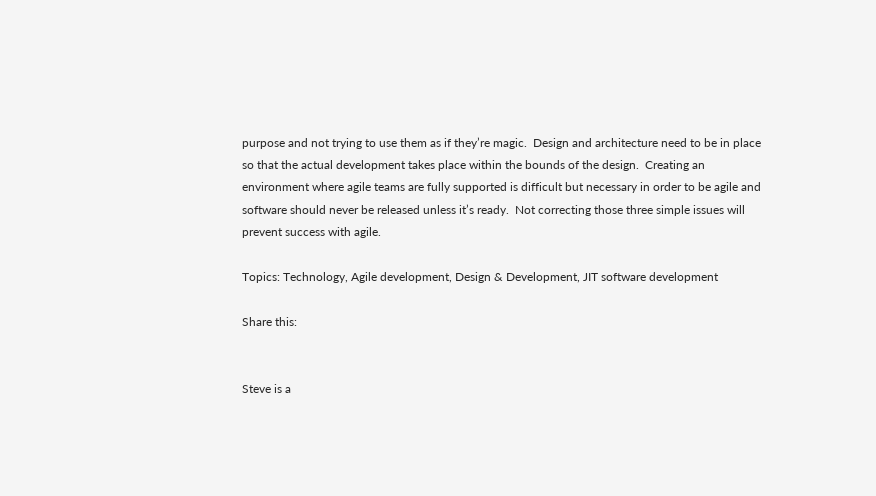purpose and not trying to use them as if they’re magic.  Design and architecture need to be in place so that the actual development takes place within the bounds of the design.  Creating an environment where agile teams are fully supported is difficult but necessary in order to be agile and software should never be released unless it’s ready.  Not correcting those three simple issues will prevent success with agile.

Topics: Technology, Agile development, Design & Development, JIT software development

Share this:


Steve is a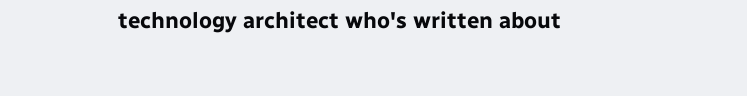technology architect who's written about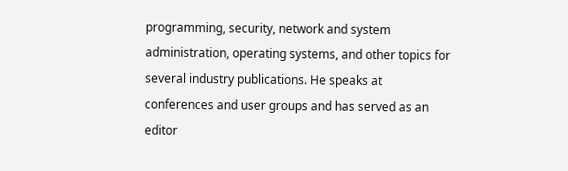programming, security, network and system administration, operating systems, and other topics for several industry publications. He speaks at conferences and user groups and has served as an editor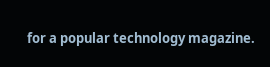for a popular technology magazine.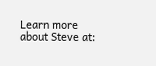Learn more about Steve at: